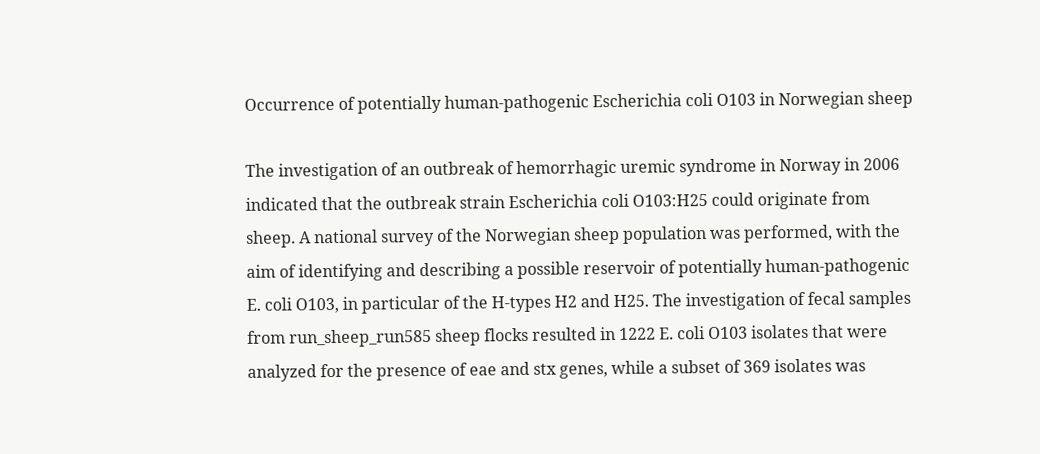Occurrence of potentially human-pathogenic Escherichia coli O103 in Norwegian sheep

The investigation of an outbreak of hemorrhagic uremic syndrome in Norway in 2006 indicated that the outbreak strain Escherichia coli O103:H25 could originate from sheep. A national survey of the Norwegian sheep population was performed, with the aim of identifying and describing a possible reservoir of potentially human-pathogenic E. coli O103, in particular of the H-types H2 and H25. The investigation of fecal samples from run_sheep_run585 sheep flocks resulted in 1222 E. coli O103 isolates that were analyzed for the presence of eae and stx genes, while a subset of 369 isolates was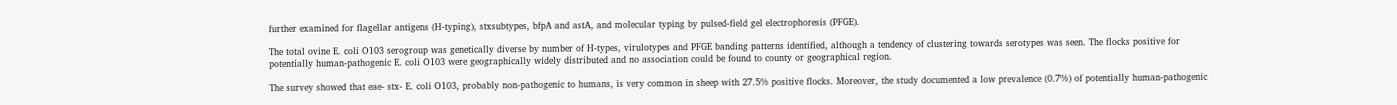further examined for flagellar antigens (H-typing), stxsubtypes, bfpA and astA, and molecular typing by pulsed-field gel electrophoresis (PFGE).

The total ovine E. coli O103 serogroup was genetically diverse by number of H-types, virulotypes and PFGE banding patterns identified, although a tendency of clustering towards serotypes was seen. The flocks positive for potentially human-pathogenic E. coli O103 were geographically widely distributed and no association could be found to county or geographical region.

The survey showed that eae- stx- E. coli O103, probably non-pathogenic to humans, is very common in sheep with 27.5% positive flocks. Moreover, the study documented a low prevalence (0.7%) of potentially human-pathogenic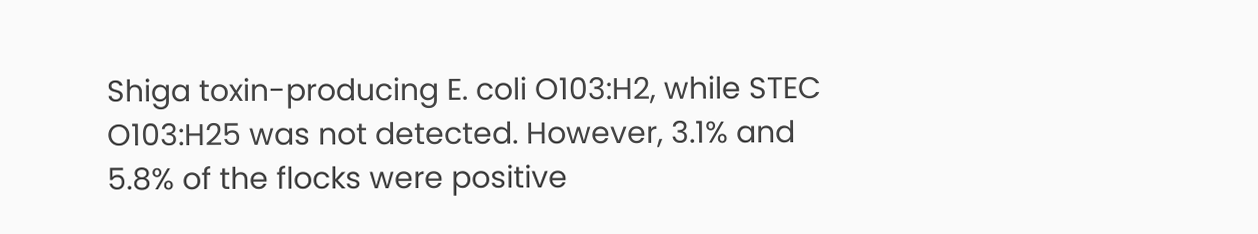Shiga toxin-producing E. coli O103:H2, while STEC O103:H25 was not detected. However, 3.1% and 5.8% of the flocks were positive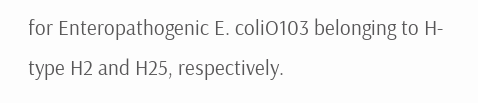for Enteropathogenic E. coliO103 belonging to H-type H2 and H25, respectively.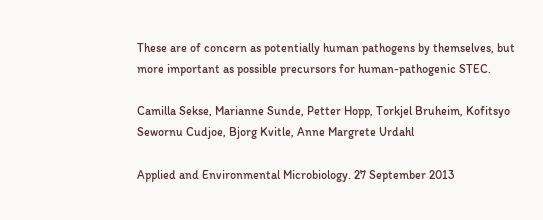These are of concern as potentially human pathogens by themselves, but more important as possible precursors for human-pathogenic STEC.

Camilla Sekse, Marianne Sunde, Petter Hopp, Torkjel Bruheim, Kofitsyo Sewornu Cudjoe, Bjorg Kvitle, Anne Margrete Urdahl

Applied and Environmental Microbiology. 27 September 2013